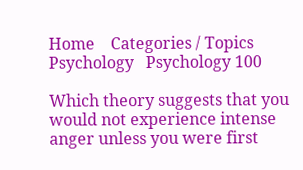Home    Categories / Topics    Psychology   Psychology 100

Which theory suggests that you would not experience intense anger unless you were first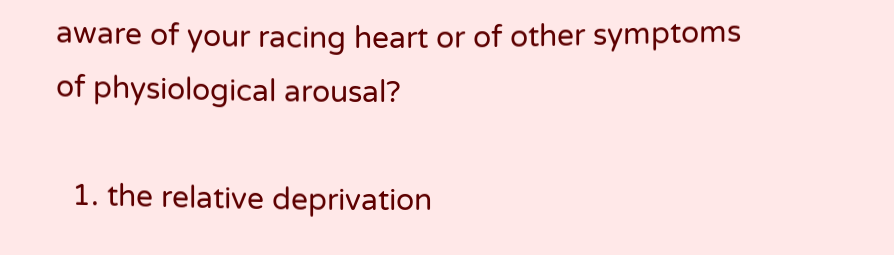aware of your racing heart or of other symptoms of physiological arousal?

  1. the relative deprivation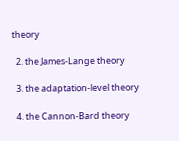theory

  2. the James-Lange theory

  3. the adaptation-level theory

  4. the Cannon-Bard theory